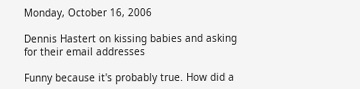Monday, October 16, 2006

Dennis Hastert on kissing babies and asking for their email addresses

Funny because it's probably true. How did a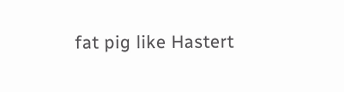fat pig like Hastert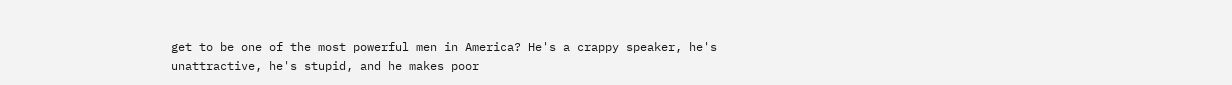get to be one of the most powerful men in America? He's a crappy speaker, he's unattractive, he's stupid, and he makes poor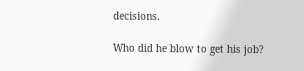decisions.

Who did he blow to get his job?